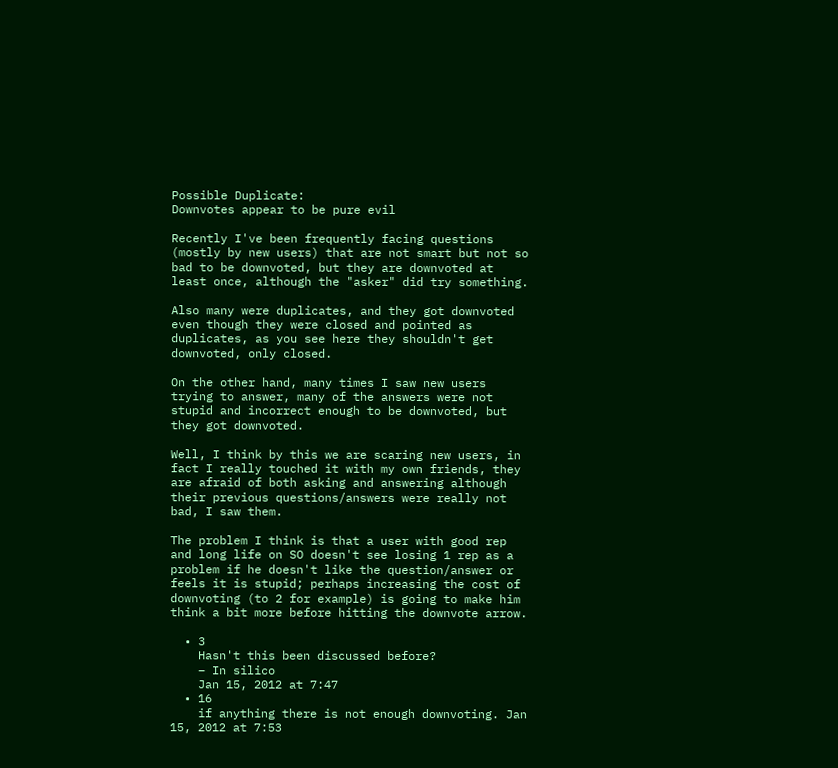Possible Duplicate:
Downvotes appear to be pure evil

Recently I've been frequently facing questions (mostly by new users) that are not smart but not so bad to be downvoted, but they are downvoted at least once, although the "asker" did try something.

Also many were duplicates, and they got downvoted even though they were closed and pointed as duplicates, as you see here they shouldn't get downvoted, only closed.

On the other hand, many times I saw new users trying to answer, many of the answers were not stupid and incorrect enough to be downvoted, but they got downvoted.

Well, I think by this we are scaring new users, in fact I really touched it with my own friends, they are afraid of both asking and answering although their previous questions/answers were really not bad, I saw them.

The problem I think is that a user with good rep and long life on SO doesn't see losing 1 rep as a problem if he doesn't like the question/answer or feels it is stupid; perhaps increasing the cost of downvoting (to 2 for example) is going to make him think a bit more before hitting the downvote arrow.

  • 3
    Hasn't this been discussed before?
    – In silico
    Jan 15, 2012 at 7:47
  • 16
    if anything there is not enough downvoting. Jan 15, 2012 at 7:53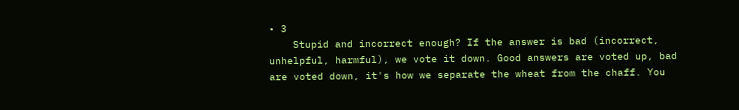• 3
    Stupid and incorrect enough? If the answer is bad (incorrect, unhelpful, harmful), we vote it down. Good answers are voted up, bad are voted down, it's how we separate the wheat from the chaff. You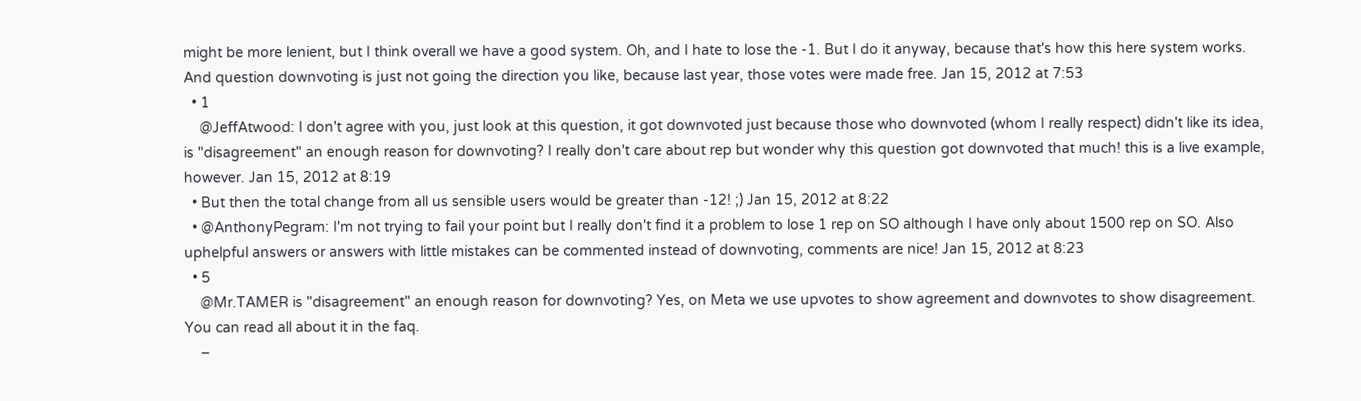might be more lenient, but I think overall we have a good system. Oh, and I hate to lose the -1. But I do it anyway, because that's how this here system works. And question downvoting is just not going the direction you like, because last year, those votes were made free. Jan 15, 2012 at 7:53
  • 1
    @JeffAtwood: I don't agree with you, just look at this question, it got downvoted just because those who downvoted (whom I really respect) didn't like its idea, is "disagreement" an enough reason for downvoting? I really don't care about rep but wonder why this question got downvoted that much! this is a live example, however. Jan 15, 2012 at 8:19
  • But then the total change from all us sensible users would be greater than -12! ;) Jan 15, 2012 at 8:22
  • @AnthonyPegram: I'm not trying to fail your point but I really don't find it a problem to lose 1 rep on SO although I have only about 1500 rep on SO. Also uphelpful answers or answers with little mistakes can be commented instead of downvoting, comments are nice! Jan 15, 2012 at 8:23
  • 5
    @Mr.TAMER is "disagreement" an enough reason for downvoting? Yes, on Meta we use upvotes to show agreement and downvotes to show disagreement. You can read all about it in the faq.
    –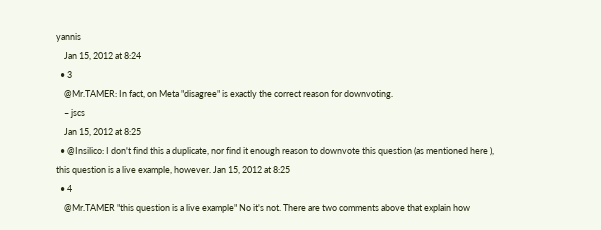yannis
    Jan 15, 2012 at 8:24
  • 3
    @Mr.TAMER: In fact, on Meta "disagree" is exactly the correct reason for downvoting.
    – jscs
    Jan 15, 2012 at 8:25
  • @Insilico: I don't find this a duplicate, nor find it enough reason to downvote this question (as mentioned here ), this question is a live example, however. Jan 15, 2012 at 8:25
  • 4
    @Mr.TAMER "this question is a live example" No it's not. There are two comments above that explain how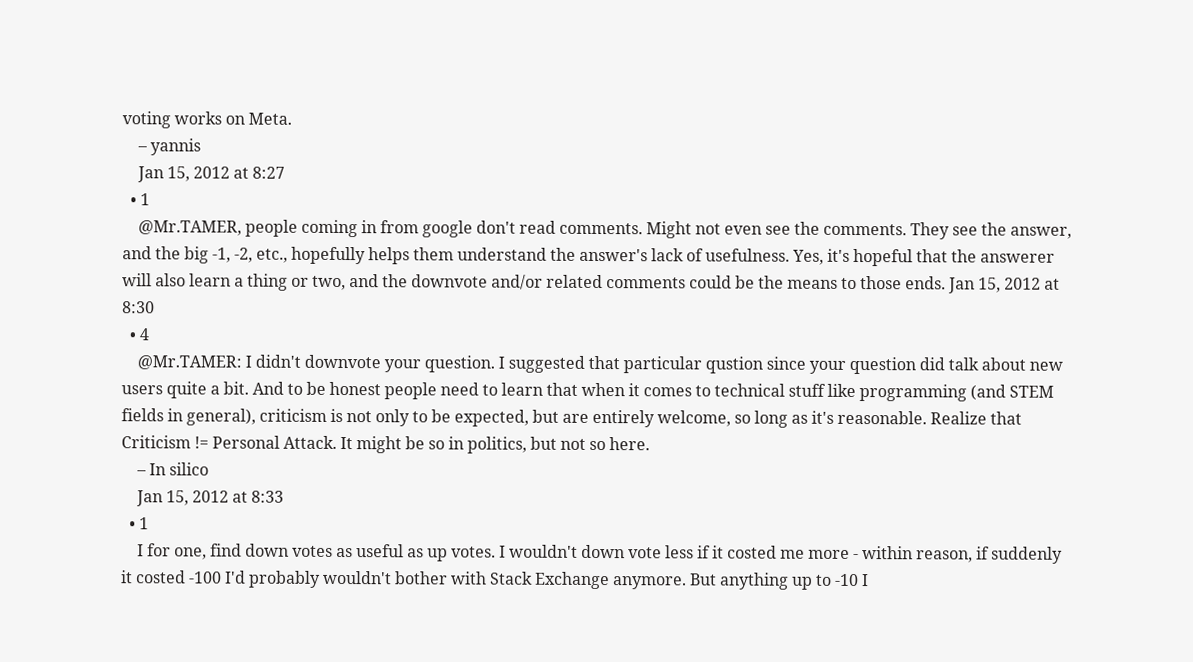voting works on Meta.
    – yannis
    Jan 15, 2012 at 8:27
  • 1
    @Mr.TAMER, people coming in from google don't read comments. Might not even see the comments. They see the answer, and the big -1, -2, etc., hopefully helps them understand the answer's lack of usefulness. Yes, it's hopeful that the answerer will also learn a thing or two, and the downvote and/or related comments could be the means to those ends. Jan 15, 2012 at 8:30
  • 4
    @Mr.TAMER: I didn't downvote your question. I suggested that particular qustion since your question did talk about new users quite a bit. And to be honest people need to learn that when it comes to technical stuff like programming (and STEM fields in general), criticism is not only to be expected, but are entirely welcome, so long as it's reasonable. Realize that Criticism != Personal Attack. It might be so in politics, but not so here.
    – In silico
    Jan 15, 2012 at 8:33
  • 1
    I for one, find down votes as useful as up votes. I wouldn't down vote less if it costed me more - within reason, if suddenly it costed -100 I'd probably wouldn't bother with Stack Exchange anymore. But anything up to -10 I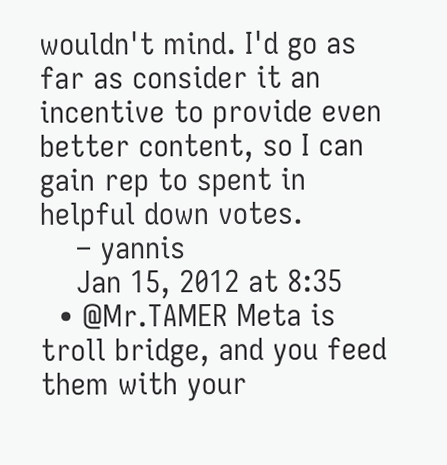wouldn't mind. I'd go as far as consider it an incentive to provide even better content, so I can gain rep to spent in helpful down votes.
    – yannis
    Jan 15, 2012 at 8:35
  • @Mr.TAMER Meta is troll bridge, and you feed them with your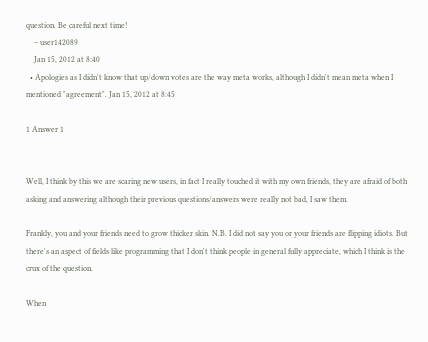question. Be careful next time!
    – user142089
    Jan 15, 2012 at 8:40
  • Apologies as I didn't know that up/down votes are the way meta works, although I didn't mean meta when I mentioned "agreement". Jan 15, 2012 at 8:45

1 Answer 1


Well, I think by this we are scaring new users, in fact I really touched it with my own friends, they are afraid of both asking and answering although their previous questions/answers were really not bad, I saw them.

Frankly, you and your friends need to grow thicker skin. N.B. I did not say you or your friends are flipping idiots. But there's an aspect of fields like programming that I don't think people in general fully appreciate, which I think is the crux of the question.

When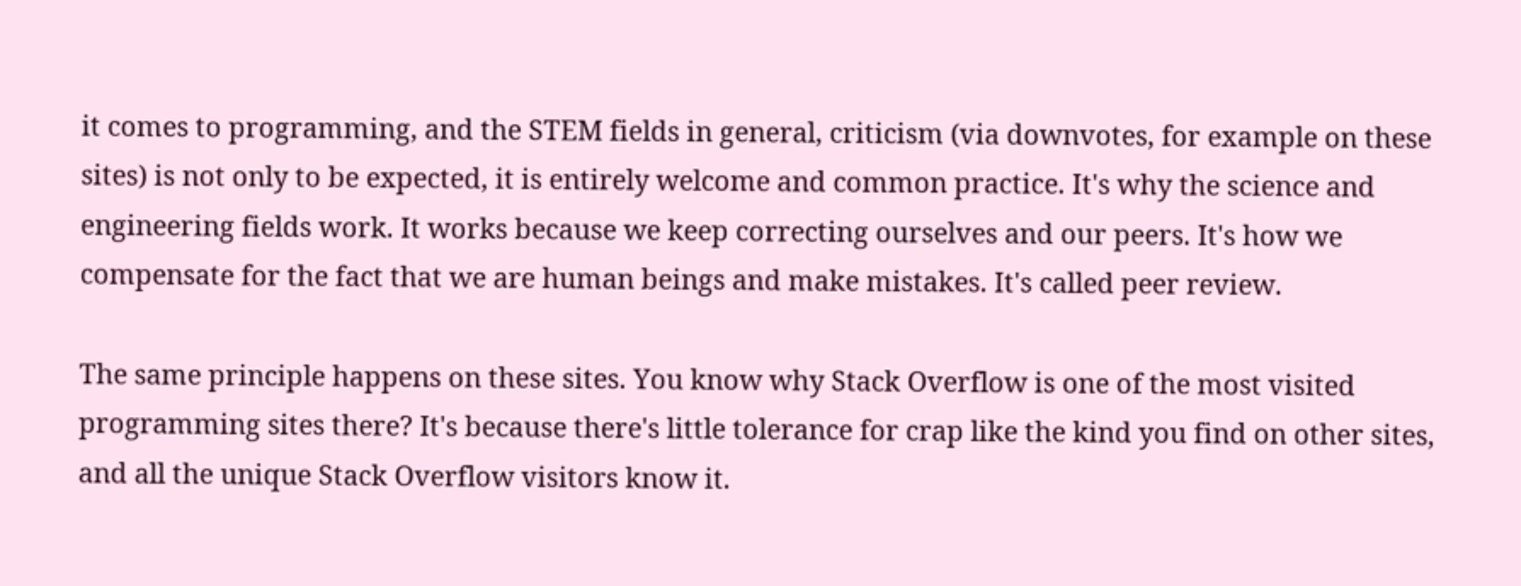it comes to programming, and the STEM fields in general, criticism (via downvotes, for example on these sites) is not only to be expected, it is entirely welcome and common practice. It's why the science and engineering fields work. It works because we keep correcting ourselves and our peers. It's how we compensate for the fact that we are human beings and make mistakes. It's called peer review.

The same principle happens on these sites. You know why Stack Overflow is one of the most visited programming sites there? It's because there's little tolerance for crap like the kind you find on other sites, and all the unique Stack Overflow visitors know it.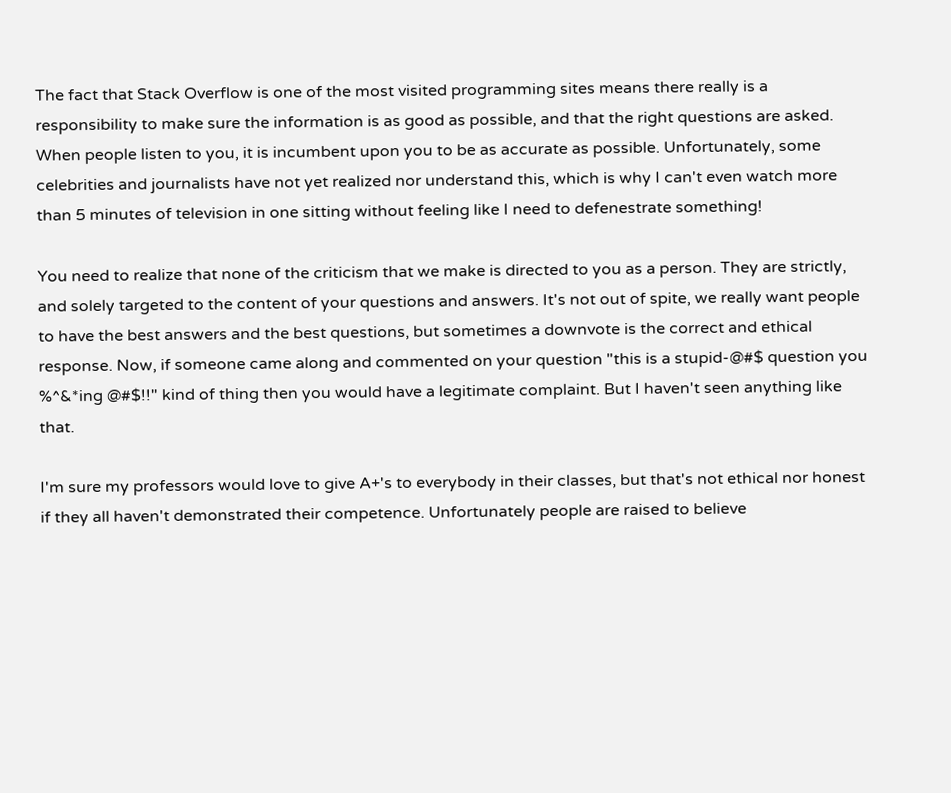The fact that Stack Overflow is one of the most visited programming sites means there really is a responsibility to make sure the information is as good as possible, and that the right questions are asked. When people listen to you, it is incumbent upon you to be as accurate as possible. Unfortunately, some celebrities and journalists have not yet realized nor understand this, which is why I can't even watch more than 5 minutes of television in one sitting without feeling like I need to defenestrate something!

You need to realize that none of the criticism that we make is directed to you as a person. They are strictly, and solely targeted to the content of your questions and answers. It's not out of spite, we really want people to have the best answers and the best questions, but sometimes a downvote is the correct and ethical response. Now, if someone came along and commented on your question "this is a stupid-@#$ question you %^&*ing @#$!!" kind of thing then you would have a legitimate complaint. But I haven't seen anything like that.

I'm sure my professors would love to give A+'s to everybody in their classes, but that's not ethical nor honest if they all haven't demonstrated their competence. Unfortunately people are raised to believe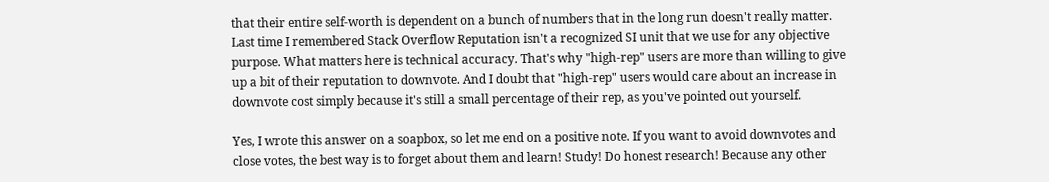that their entire self-worth is dependent on a bunch of numbers that in the long run doesn't really matter. Last time I remembered Stack Overflow Reputation isn't a recognized SI unit that we use for any objective purpose. What matters here is technical accuracy. That's why "high-rep" users are more than willing to give up a bit of their reputation to downvote. And I doubt that "high-rep" users would care about an increase in downvote cost simply because it's still a small percentage of their rep, as you've pointed out yourself.

Yes, I wrote this answer on a soapbox, so let me end on a positive note. If you want to avoid downvotes and close votes, the best way is to forget about them and learn! Study! Do honest research! Because any other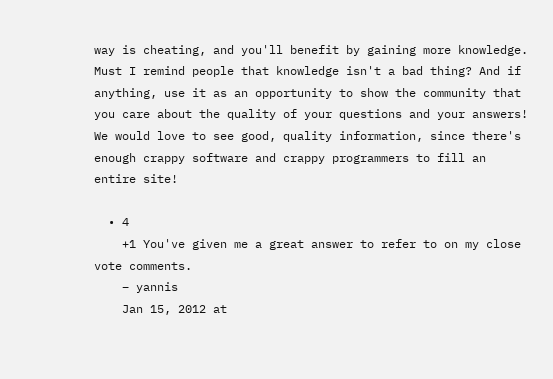way is cheating, and you'll benefit by gaining more knowledge. Must I remind people that knowledge isn't a bad thing? And if anything, use it as an opportunity to show the community that you care about the quality of your questions and your answers! We would love to see good, quality information, since there's enough crappy software and crappy programmers to fill an entire site!

  • 4
    +1 You've given me a great answer to refer to on my close vote comments.
    – yannis
    Jan 15, 2012 at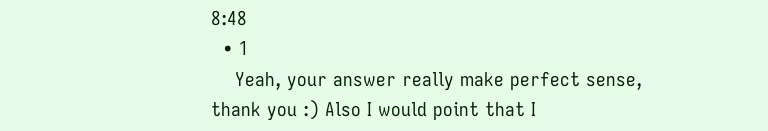8:48
  • 1
    Yeah, your answer really make perfect sense, thank you :) Also I would point that I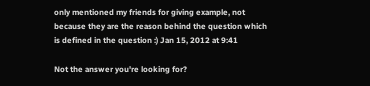only mentioned my friends for giving example, not because they are the reason behind the question which is defined in the question :) Jan 15, 2012 at 9:41

Not the answer you're looking for?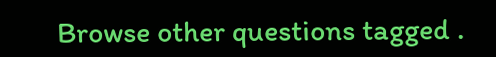Browse other questions tagged .